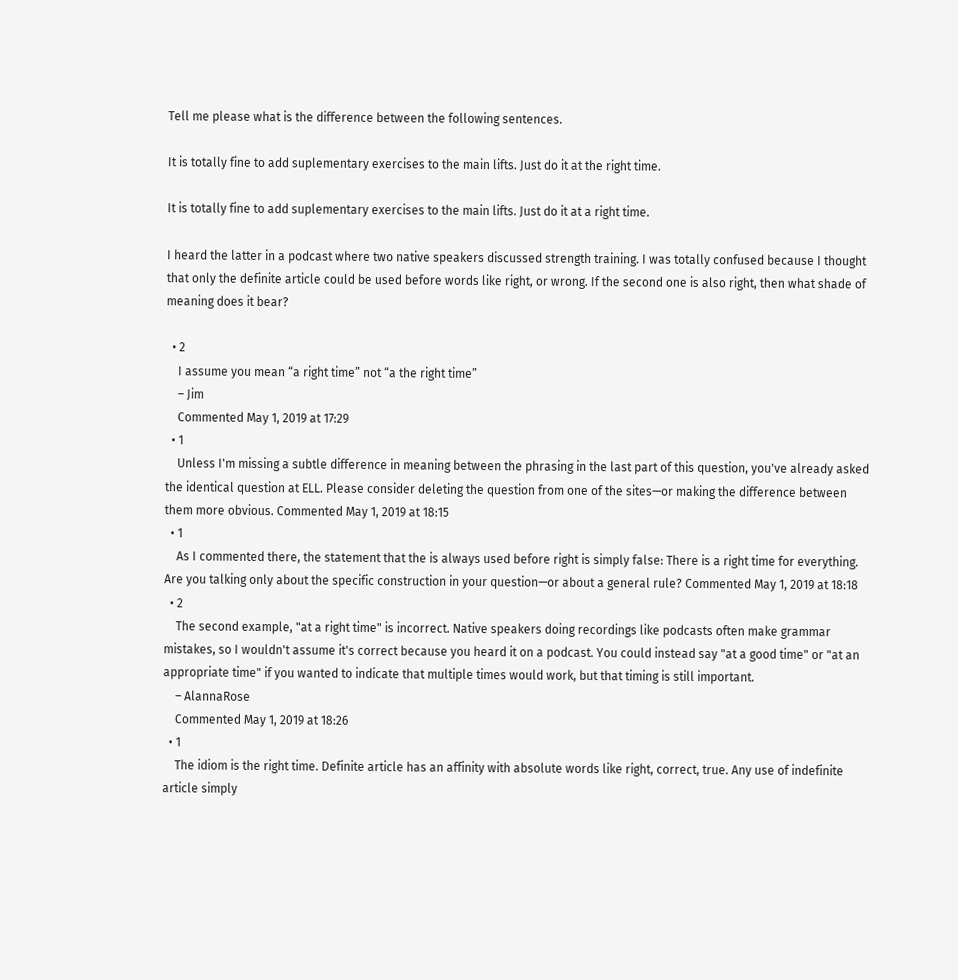Tell me please what is the difference between the following sentences.

It is totally fine to add suplementary exercises to the main lifts. Just do it at the right time.

It is totally fine to add suplementary exercises to the main lifts. Just do it at a right time.

I heard the latter in a podcast where two native speakers discussed strength training. I was totally confused because I thought that only the definite article could be used before words like right, or wrong. If the second one is also right, then what shade of meaning does it bear?

  • 2
    I assume you mean “a right time” not “a the right time”
    – Jim
    Commented May 1, 2019 at 17:29
  • 1
    Unless I'm missing a subtle difference in meaning between the phrasing in the last part of this question, you've already asked the identical question at ELL. Please consider deleting the question from one of the sites—or making the difference between them more obvious. Commented May 1, 2019 at 18:15
  • 1
    As I commented there, the statement that the is always used before right is simply false: There is a right time for everything. Are you talking only about the specific construction in your question—or about a general rule? Commented May 1, 2019 at 18:18
  • 2
    The second example, "at a right time" is incorrect. Native speakers doing recordings like podcasts often make grammar mistakes, so I wouldn't assume it's correct because you heard it on a podcast. You could instead say "at a good time" or "at an appropriate time" if you wanted to indicate that multiple times would work, but that timing is still important.
    – AlannaRose
    Commented May 1, 2019 at 18:26
  • 1
    The idiom is the right time. Definite article has an affinity with absolute words like right, correct, true. Any use of indefinite article simply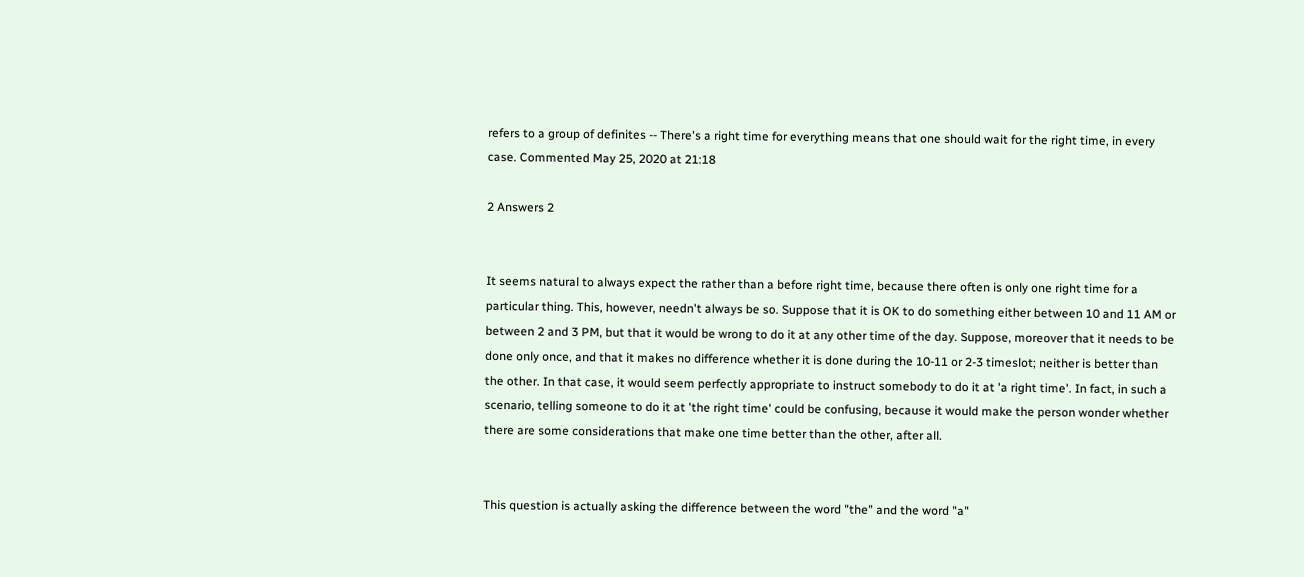refers to a group of definites -- There's a right time for everything means that one should wait for the right time, in every case. Commented May 25, 2020 at 21:18

2 Answers 2


It seems natural to always expect the rather than a before right time, because there often is only one right time for a particular thing. This, however, needn't always be so. Suppose that it is OK to do something either between 10 and 11 AM or between 2 and 3 PM, but that it would be wrong to do it at any other time of the day. Suppose, moreover that it needs to be done only once, and that it makes no difference whether it is done during the 10-11 or 2-3 timeslot; neither is better than the other. In that case, it would seem perfectly appropriate to instruct somebody to do it at 'a right time'. In fact, in such a scenario, telling someone to do it at 'the right time' could be confusing, because it would make the person wonder whether there are some considerations that make one time better than the other, after all.


This question is actually asking the difference between the word "the" and the word "a"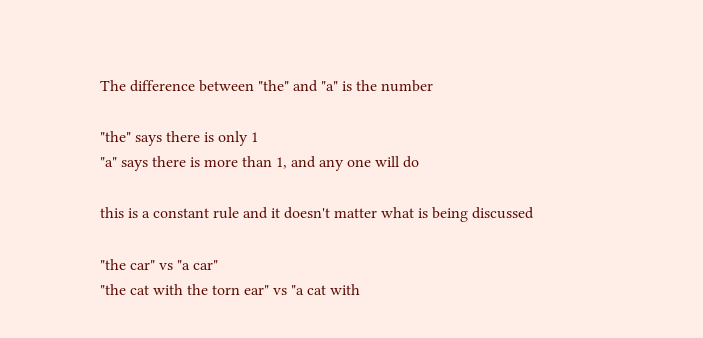The difference between "the" and "a" is the number

"the" says there is only 1
"a" says there is more than 1, and any one will do

this is a constant rule and it doesn't matter what is being discussed

"the car" vs "a car"
"the cat with the torn ear" vs "a cat with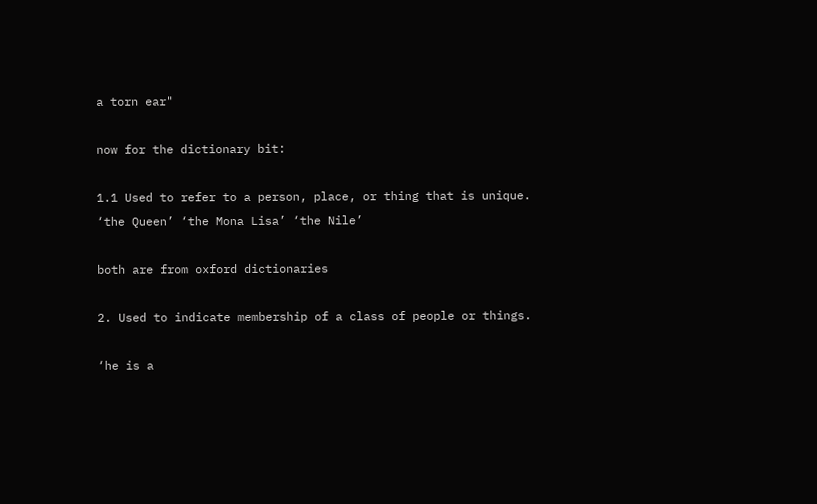a torn ear"

now for the dictionary bit:

1.1 Used to refer to a person, place, or thing that is unique.
‘the Queen’ ‘the Mona Lisa’ ‘the Nile’

both are from oxford dictionaries

2. Used to indicate membership of a class of people or things.

‘he is a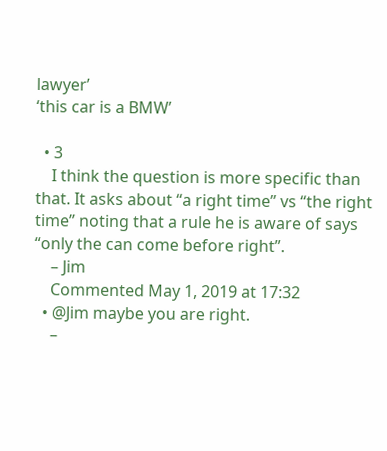lawyer’
‘this car is a BMW’

  • 3
    I think the question is more specific than that. It asks about “a right time” vs “the right time” noting that a rule he is aware of says “only the can come before right”.
    – Jim
    Commented May 1, 2019 at 17:32
  • @Jim maybe you are right.
    –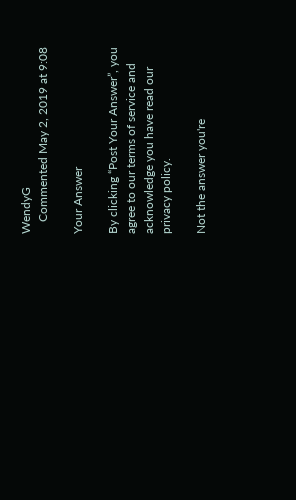WendyG
    Commented May 2, 2019 at 9:08

Your Answer

By clicking “Post Your Answer”, you agree to our terms of service and acknowledge you have read our privacy policy.

Not the answer you're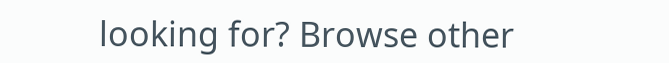looking for? Browse other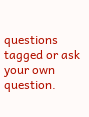questions tagged or ask your own question.